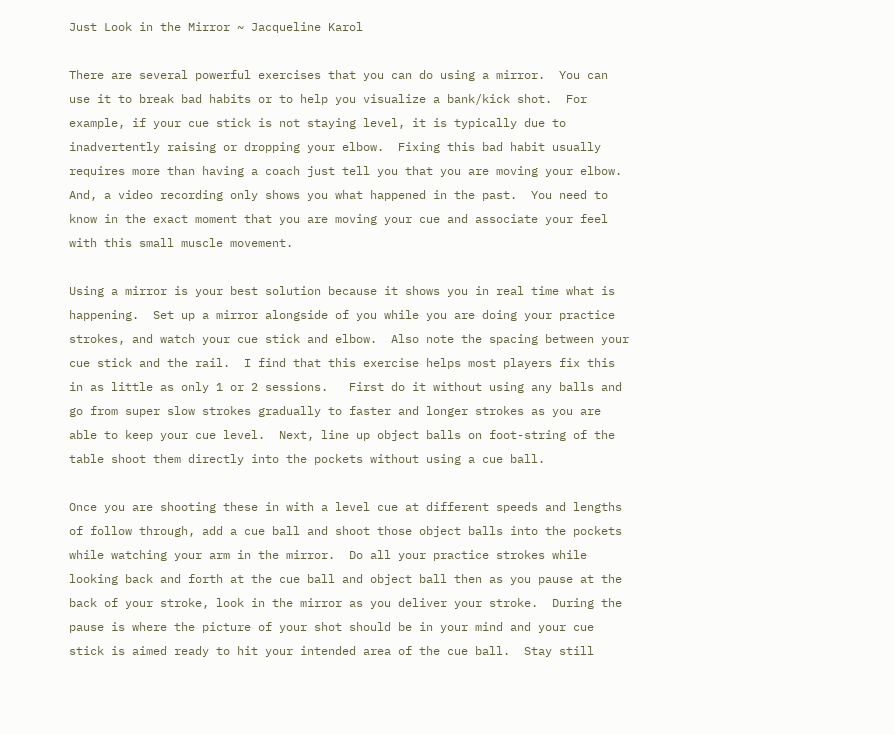Just Look in the Mirror ~ Jacqueline Karol

There are several powerful exercises that you can do using a mirror.  You can use it to break bad habits or to help you visualize a bank/kick shot.  For example, if your cue stick is not staying level, it is typically due to inadvertently raising or dropping your elbow.  Fixing this bad habit usually requires more than having a coach just tell you that you are moving your elbow.  And, a video recording only shows you what happened in the past.  You need to know in the exact moment that you are moving your cue and associate your feel with this small muscle movement.

Using a mirror is your best solution because it shows you in real time what is happening.  Set up a mirror alongside of you while you are doing your practice strokes, and watch your cue stick and elbow.  Also note the spacing between your cue stick and the rail.  I find that this exercise helps most players fix this in as little as only 1 or 2 sessions.   First do it without using any balls and go from super slow strokes gradually to faster and longer strokes as you are able to keep your cue level.  Next, line up object balls on foot-string of the table shoot them directly into the pockets without using a cue ball.

Once you are shooting these in with a level cue at different speeds and lengths of follow through, add a cue ball and shoot those object balls into the pockets while watching your arm in the mirror.  Do all your practice strokes while looking back and forth at the cue ball and object ball then as you pause at the back of your stroke, look in the mirror as you deliver your stroke.  During the pause is where the picture of your shot should be in your mind and your cue stick is aimed ready to hit your intended area of the cue ball.  Stay still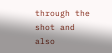through the shot and also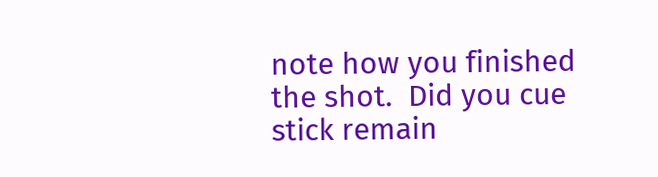note how you finished the shot.  Did you cue stick remain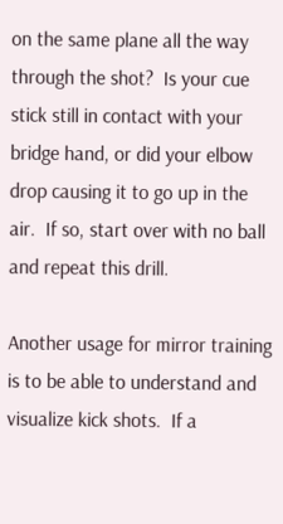on the same plane all the way through the shot?  Is your cue stick still in contact with your bridge hand, or did your elbow drop causing it to go up in the air.  If so, start over with no ball and repeat this drill.

Another usage for mirror training is to be able to understand and visualize kick shots.  If a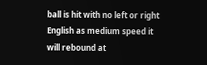ball is hit with no left or right English as medium speed it will rebound at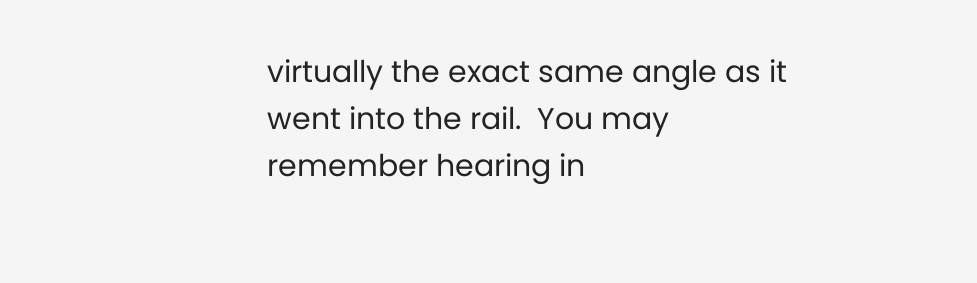virtually the exact same angle as it went into the rail.  You may remember hearing in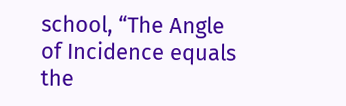school, “The Angle of Incidence equals the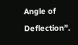Angle of Deflection”.